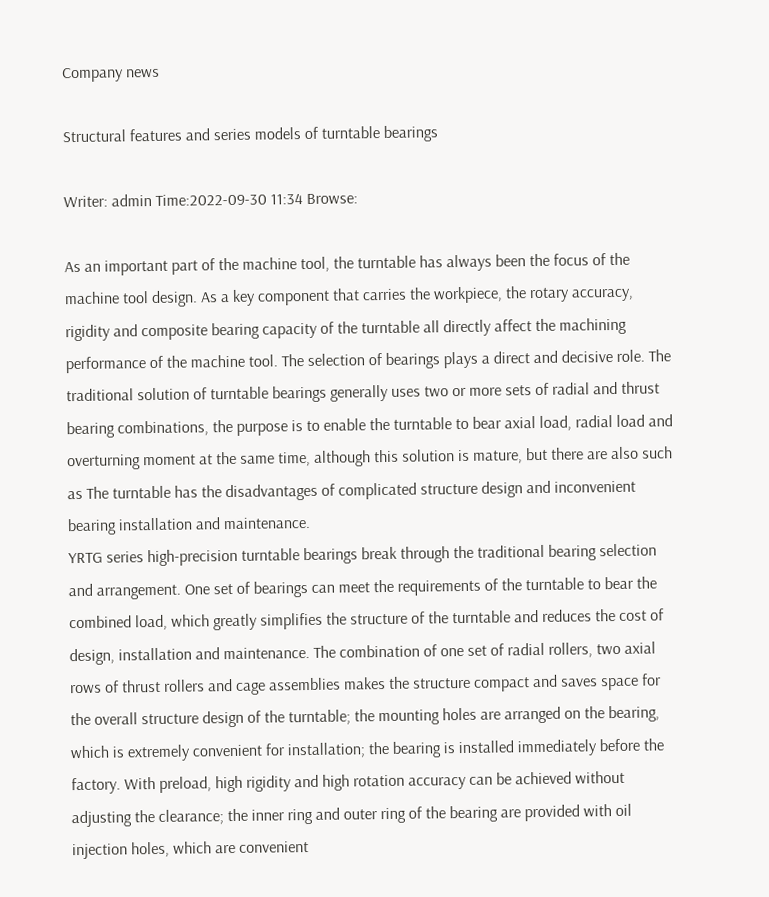Company news

Structural features and series models of turntable bearings

Writer: admin Time:2022-09-30 11:34 Browse:

As an important part of the machine tool, the turntable has always been the focus of the machine tool design. As a key component that carries the workpiece, the rotary accuracy, rigidity and composite bearing capacity of the turntable all directly affect the machining performance of the machine tool. The selection of bearings plays a direct and decisive role. The traditional solution of turntable bearings generally uses two or more sets of radial and thrust bearing combinations, the purpose is to enable the turntable to bear axial load, radial load and overturning moment at the same time, although this solution is mature, but there are also such as The turntable has the disadvantages of complicated structure design and inconvenient bearing installation and maintenance.
YRTG series high-precision turntable bearings break through the traditional bearing selection and arrangement. One set of bearings can meet the requirements of the turntable to bear the combined load, which greatly simplifies the structure of the turntable and reduces the cost of design, installation and maintenance. The combination of one set of radial rollers, two axial rows of thrust rollers and cage assemblies makes the structure compact and saves space for the overall structure design of the turntable; the mounting holes are arranged on the bearing, which is extremely convenient for installation; the bearing is installed immediately before the factory. With preload, high rigidity and high rotation accuracy can be achieved without adjusting the clearance; the inner ring and outer ring of the bearing are provided with oil injection holes, which are convenient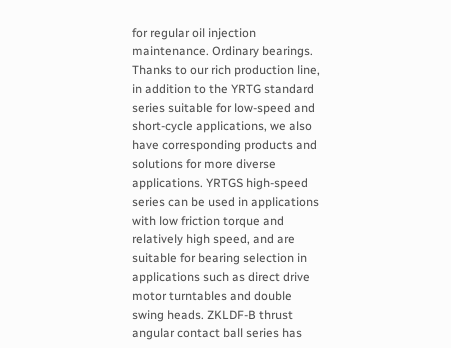for regular oil injection maintenance. Ordinary bearings.
Thanks to our rich production line, in addition to the YRTG standard series suitable for low-speed and short-cycle applications, we also have corresponding products and solutions for more diverse applications. YRTGS high-speed series can be used in applications with low friction torque and relatively high speed, and are suitable for bearing selection in applications such as direct drive motor turntables and double swing heads. ZKLDF-B thrust angular contact ball series has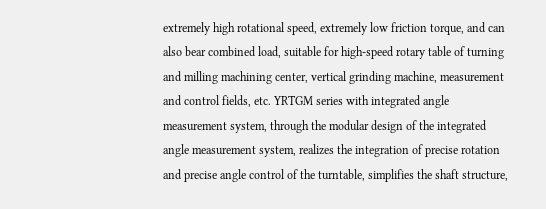extremely high rotational speed, extremely low friction torque, and can also bear combined load, suitable for high-speed rotary table of turning and milling machining center, vertical grinding machine, measurement and control fields, etc. YRTGM series with integrated angle measurement system, through the modular design of the integrated angle measurement system, realizes the integration of precise rotation and precise angle control of the turntable, simplifies the shaft structure,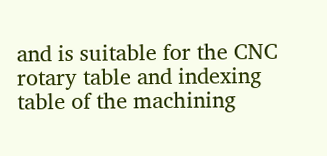and is suitable for the CNC rotary table and indexing table of the machining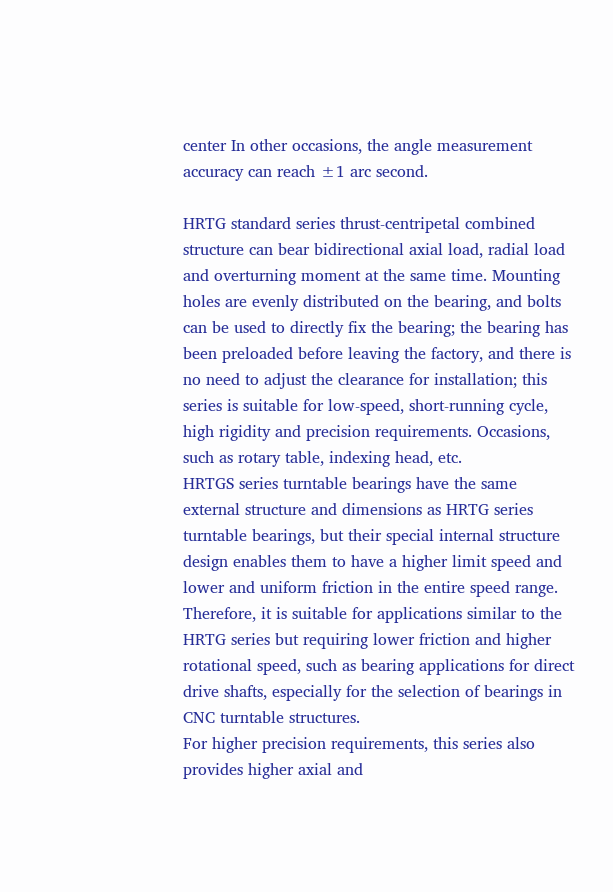center In other occasions, the angle measurement accuracy can reach ±1 arc second.

HRTG standard series thrust-centripetal combined structure can bear bidirectional axial load, radial load and overturning moment at the same time. Mounting holes are evenly distributed on the bearing, and bolts can be used to directly fix the bearing; the bearing has been preloaded before leaving the factory, and there is no need to adjust the clearance for installation; this series is suitable for low-speed, short-running cycle, high rigidity and precision requirements. Occasions, such as rotary table, indexing head, etc.
HRTGS series turntable bearings have the same external structure and dimensions as HRTG series turntable bearings, but their special internal structure design enables them to have a higher limit speed and lower and uniform friction in the entire speed range. Therefore, it is suitable for applications similar to the HRTG series but requiring lower friction and higher rotational speed, such as bearing applications for direct drive shafts, especially for the selection of bearings in CNC turntable structures.
For higher precision requirements, this series also provides higher axial and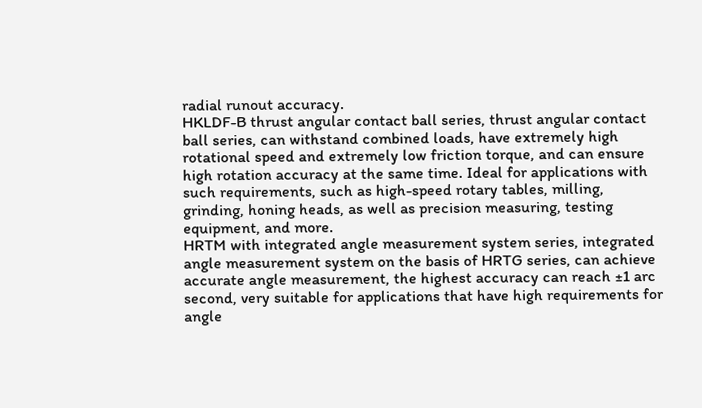radial runout accuracy.
HKLDF-B thrust angular contact ball series, thrust angular contact ball series, can withstand combined loads, have extremely high rotational speed and extremely low friction torque, and can ensure high rotation accuracy at the same time. Ideal for applications with such requirements, such as high-speed rotary tables, milling, grinding, honing heads, as well as precision measuring, testing equipment, and more.
HRTM with integrated angle measurement system series, integrated angle measurement system on the basis of HRTG series, can achieve accurate angle measurement, the highest accuracy can reach ±1 arc second, very suitable for applications that have high requirements for angle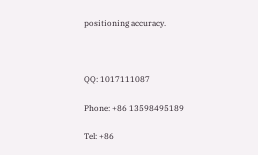positioning accuracy.



QQ: 1017111087

Phone: +86 13598495189

Tel: +86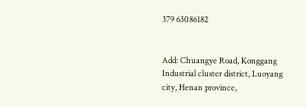379 63086182


Add: Chuangye Road, Konggang Industrial cluster district, Luoyang city, Henan province,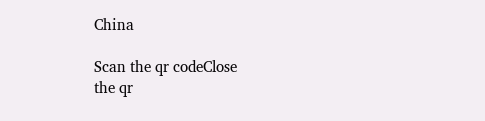China

Scan the qr codeClose
the qr